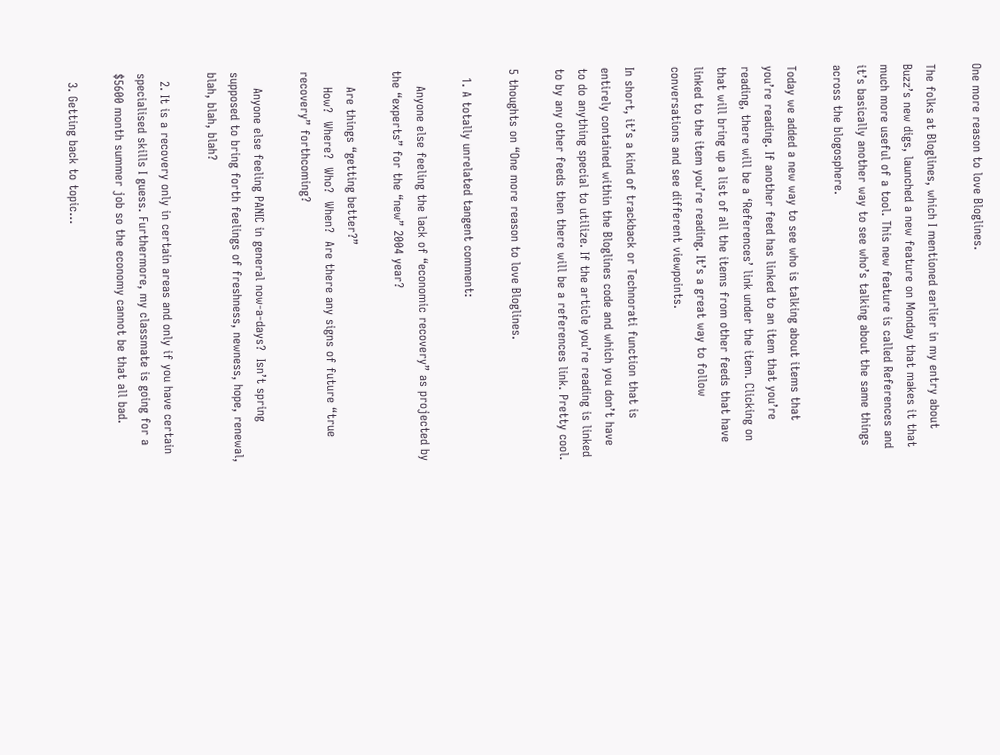One more reason to love Bloglines.

The folks at Bloglines, which I mentioned earlier in my entry about Buzz’s new digs, launched a new feature on Monday that makes it that much more useful of a tool. This new feature is called References and it’s basically another way to see who’s talking about the same things across the blogosphere.

Today we added a new way to see who is talking about items that you’re reading. If another feed has linked to an item that you’re reading, there will be a ‘References’ link under the item. Clicking on that will bring up a list of all the items from other feeds that have linked to the item you’re reading. It’s a great way to follow conversations and see different viewpoints.

In short, it’s a kind of trackback or Technorati function that is entirely contained within the Bloglines code and which you don’t have to do anything special to utilize. If the article you’re reading is linked to by any other feeds then there will be a references link. Pretty cool.

5 thoughts on “One more reason to love Bloglines.

  1. A totally unrelated tangent comment:

    Anyone else feeling the lack of “economic recovery” as projected by the “experts” for the “new” 2004 year?

    Are things “getting better?”
    How?  Where?  Who?  When?  Are there any signs of future “true recovery” forthcoming?

    Anyone else feeling PANIC in general now-a-days?  Isn’t spring supposed to bring forth feelings of freshness, newness, hope, renewal, blah, blah, blah?

  2. It is a recovery only in certain areas and only if you have certain specialised skills I guess. Furthermore, my classmate is going for a $5600 month summer job so the economy cannot be that all bad.

  3. Getting back to topic…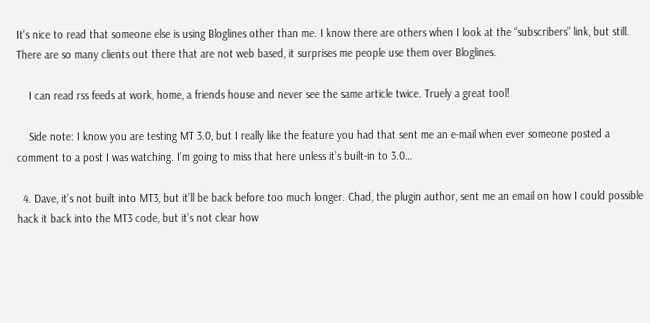It’s nice to read that someone else is using Bloglines other than me. I know there are others when I look at the “subscribers” link, but still. There are so many clients out there that are not web based, it surprises me people use them over Bloglines.

    I can read rss feeds at work, home, a friends house and never see the same article twice. Truely a great tool!

    Side note: I know you are testing MT 3.0, but I really like the feature you had that sent me an e-mail when ever someone posted a comment to a post I was watching. I’m going to miss that here unless it’s built-in to 3.0…

  4. Dave, it’s not built into MT3, but it’ll be back before too much longer. Chad, the plugin author, sent me an email on how I could possible hack it back into the MT3 code, but it’s not clear how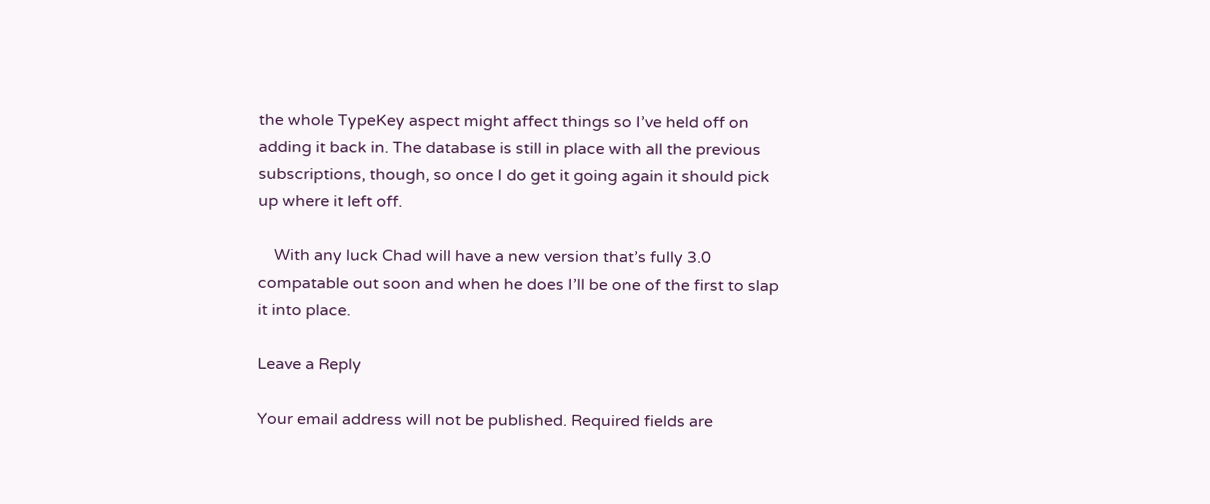the whole TypeKey aspect might affect things so I’ve held off on adding it back in. The database is still in place with all the previous subscriptions, though, so once I do get it going again it should pick up where it left off.

    With any luck Chad will have a new version that’s fully 3.0 compatable out soon and when he does I’ll be one of the first to slap it into place.

Leave a Reply

Your email address will not be published. Required fields are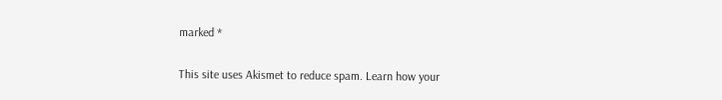marked *

This site uses Akismet to reduce spam. Learn how your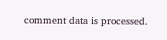comment data is processed.